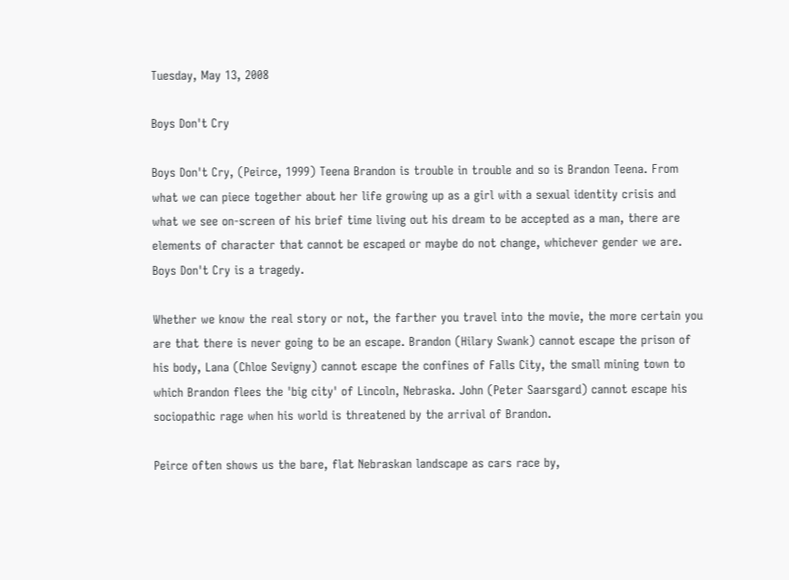Tuesday, May 13, 2008

Boys Don't Cry

Boys Don't Cry, (Peirce, 1999) Teena Brandon is trouble in trouble and so is Brandon Teena. From what we can piece together about her life growing up as a girl with a sexual identity crisis and what we see on-screen of his brief time living out his dream to be accepted as a man, there are elements of character that cannot be escaped or maybe do not change, whichever gender we are. Boys Don't Cry is a tragedy.

Whether we know the real story or not, the farther you travel into the movie, the more certain you are that there is never going to be an escape. Brandon (Hilary Swank) cannot escape the prison of his body, Lana (Chloe Sevigny) cannot escape the confines of Falls City, the small mining town to which Brandon flees the 'big city' of Lincoln, Nebraska. John (Peter Saarsgard) cannot escape his sociopathic rage when his world is threatened by the arrival of Brandon.

Peirce often shows us the bare, flat Nebraskan landscape as cars race by,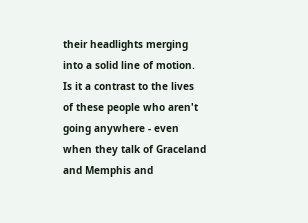their headlights merging into a solid line of motion. Is it a contrast to the lives of these people who aren't going anywhere - even when they talk of Graceland and Memphis and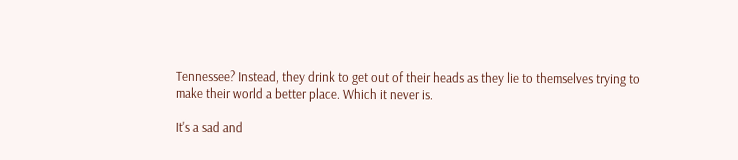Tennessee? Instead, they drink to get out of their heads as they lie to themselves trying to make their world a better place. Which it never is.

It's a sad and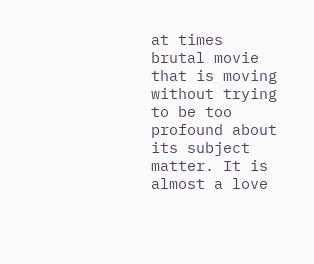at times brutal movie that is moving without trying to be too profound about its subject matter. It is almost a love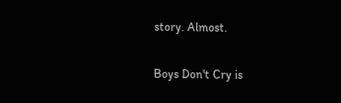story. Almost.

Boys Don't Cry is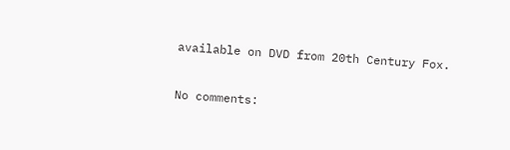available on DVD from 20th Century Fox.

No comments: